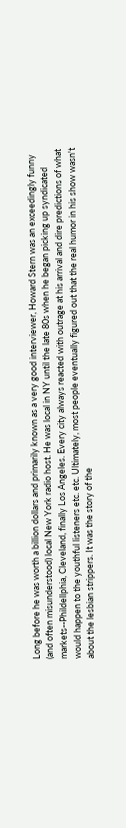Long before he was worth a billion dollars and primarily known as a very good interviewer, Howard Stern was an exceedingly funny (and often misunderstood) local New York radio host. He was local in NY until the late 80s when he began picking up syndicated markets--Phildellphia, Cleveland, finally Los Angeles. Every city always reacted with outrage at his arrival and dire predictions of what would happen to the youthful listeners etc. etc. Ultimately, most people eventually figured out that the real humor in his show wasn't about the lesbian strippers. It was the story of the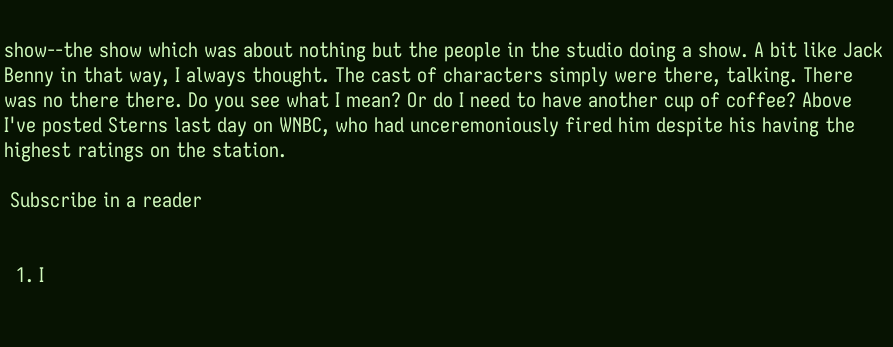show--the show which was about nothing but the people in the studio doing a show. A bit like Jack Benny in that way, I always thought. The cast of characters simply were there, talking. There was no there there. Do you see what I mean? Or do I need to have another cup of coffee? Above I've posted Sterns last day on WNBC, who had unceremoniously fired him despite his having the highest ratings on the station.

 Subscribe in a reader


  1. I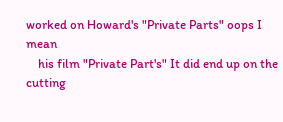worked on Howard's "Private Parts" oops I mean
    his film "Private Part's" It did end up on the cutting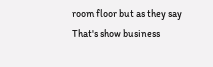room floor but as they say That's show business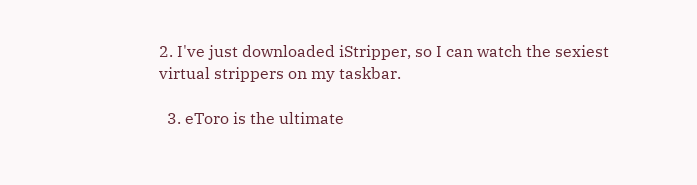2. I've just downloaded iStripper, so I can watch the sexiest virtual strippers on my taskbar.

  3. eToro is the ultimate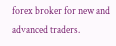forex broker for new and advanced traders.